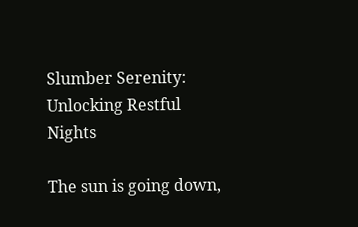Slumber Serenity: Unlocking Restful Nights

The sun is going down,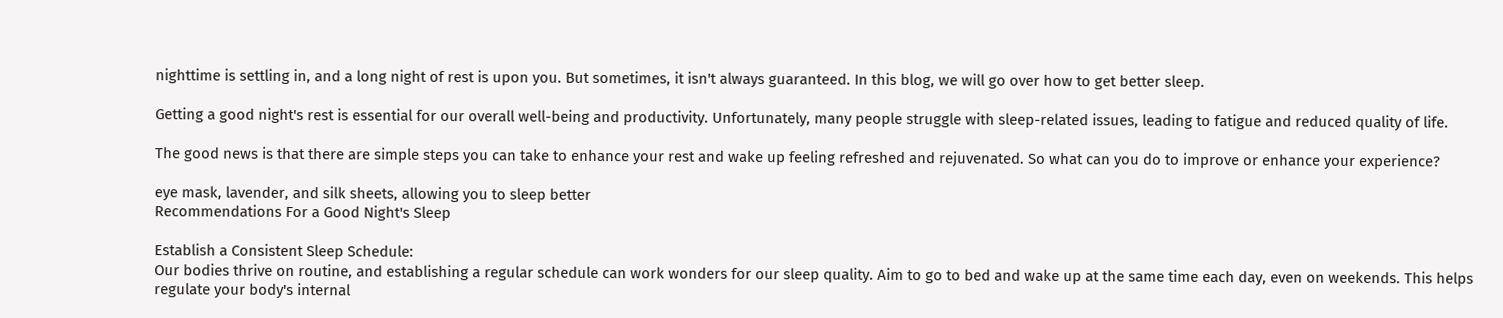nighttime is settling in, and a long night of rest is upon you. But sometimes, it isn't always guaranteed. In this blog, we will go over how to get better sleep.

Getting a good night's rest is essential for our overall well-being and productivity. Unfortunately, many people struggle with sleep-related issues, leading to fatigue and reduced quality of life.

The good news is that there are simple steps you can take to enhance your rest and wake up feeling refreshed and rejuvenated. So what can you do to improve or enhance your experience?

eye mask, lavender, and silk sheets, allowing you to sleep better
Recommendations For a Good Night's Sleep

Establish a Consistent Sleep Schedule:
Our bodies thrive on routine, and establishing a regular schedule can work wonders for our sleep quality. Aim to go to bed and wake up at the same time each day, even on weekends. This helps regulate your body's internal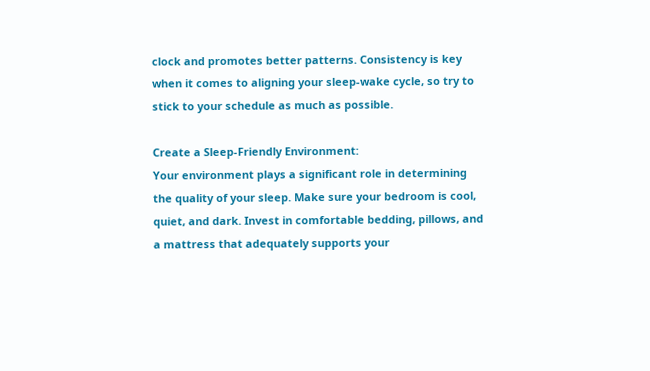clock and promotes better patterns. Consistency is key when it comes to aligning your sleep-wake cycle, so try to stick to your schedule as much as possible.

Create a Sleep-Friendly Environment:
Your environment plays a significant role in determining the quality of your sleep. Make sure your bedroom is cool, quiet, and dark. Invest in comfortable bedding, pillows, and a mattress that adequately supports your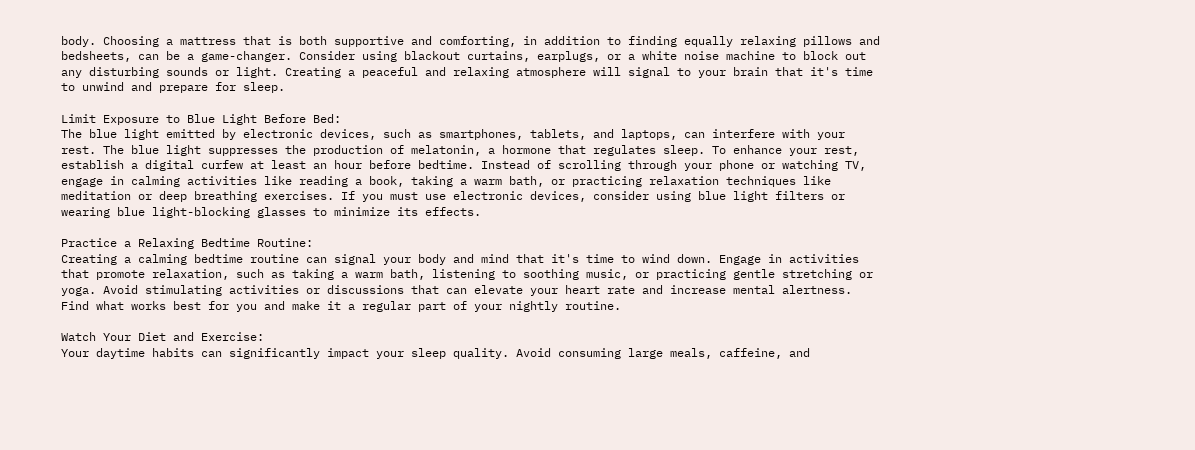body. Choosing a mattress that is both supportive and comforting, in addition to finding equally relaxing pillows and bedsheets, can be a game-changer. Consider using blackout curtains, earplugs, or a white noise machine to block out any disturbing sounds or light. Creating a peaceful and relaxing atmosphere will signal to your brain that it's time to unwind and prepare for sleep.

Limit Exposure to Blue Light Before Bed:
The blue light emitted by electronic devices, such as smartphones, tablets, and laptops, can interfere with your rest. The blue light suppresses the production of melatonin, a hormone that regulates sleep. To enhance your rest, establish a digital curfew at least an hour before bedtime. Instead of scrolling through your phone or watching TV, engage in calming activities like reading a book, taking a warm bath, or practicing relaxation techniques like meditation or deep breathing exercises. If you must use electronic devices, consider using blue light filters or wearing blue light-blocking glasses to minimize its effects.

Practice a Relaxing Bedtime Routine:
Creating a calming bedtime routine can signal your body and mind that it's time to wind down. Engage in activities that promote relaxation, such as taking a warm bath, listening to soothing music, or practicing gentle stretching or yoga. Avoid stimulating activities or discussions that can elevate your heart rate and increase mental alertness. Find what works best for you and make it a regular part of your nightly routine.

Watch Your Diet and Exercise:
Your daytime habits can significantly impact your sleep quality. Avoid consuming large meals, caffeine, and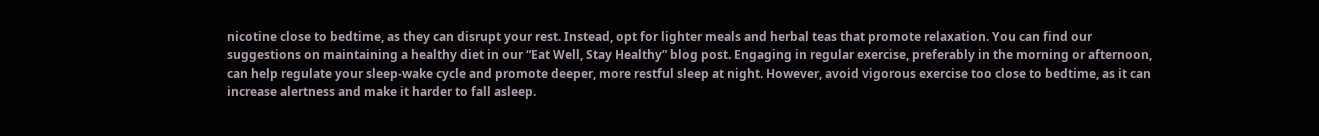nicotine close to bedtime, as they can disrupt your rest. Instead, opt for lighter meals and herbal teas that promote relaxation. You can find our suggestions on maintaining a healthy diet in our “Eat Well, Stay Healthy” blog post. Engaging in regular exercise, preferably in the morning or afternoon, can help regulate your sleep-wake cycle and promote deeper, more restful sleep at night. However, avoid vigorous exercise too close to bedtime, as it can increase alertness and make it harder to fall asleep.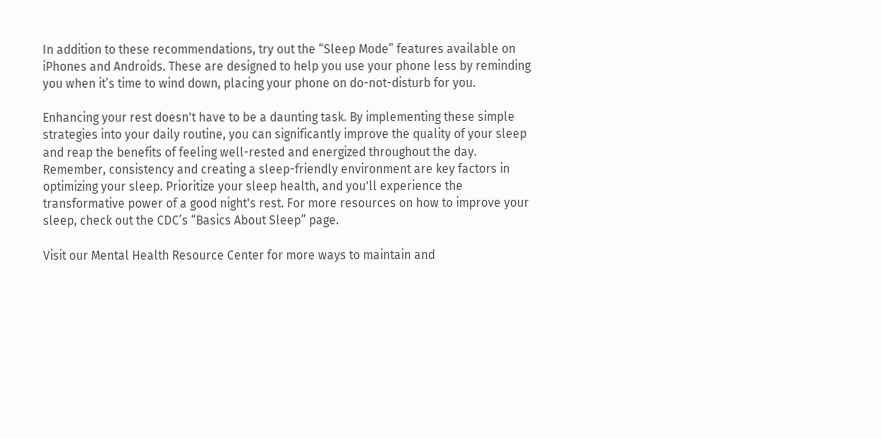In addition to these recommendations, try out the “Sleep Mode” features available on iPhones and Androids. These are designed to help you use your phone less by reminding you when it’s time to wind down, placing your phone on do-not-disturb for you.

Enhancing your rest doesn't have to be a daunting task. By implementing these simple strategies into your daily routine, you can significantly improve the quality of your sleep and reap the benefits of feeling well-rested and energized throughout the day. Remember, consistency and creating a sleep-friendly environment are key factors in optimizing your sleep. Prioritize your sleep health, and you'll experience the transformative power of a good night's rest. For more resources on how to improve your sleep, check out the CDC’s “Basics About Sleep” page.

Visit our Mental Health Resource Center for more ways to maintain and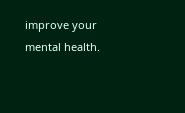improve your mental health.